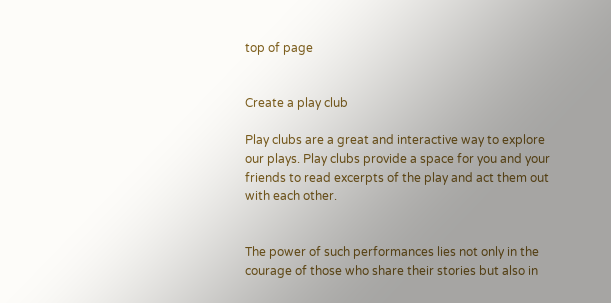top of page


Create a play club

Play clubs are a great and interactive way to explore our plays. Play clubs provide a space for you and your friends to read excerpts of the play and act them out with each other.


The power of such performances lies not only in the courage of those who share their stories but also in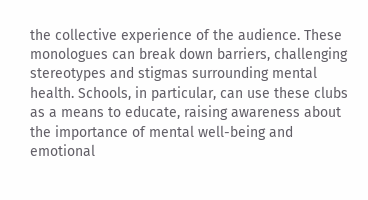the collective experience of the audience. These monologues can break down barriers, challenging stereotypes and stigmas surrounding mental health. Schools, in particular, can use these clubs as a means to educate, raising awareness about the importance of mental well-being and emotional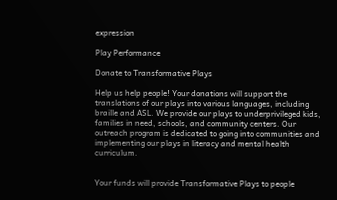expression

Play Performance

Donate to Transformative Plays

Help us help people! Your donations will support the translations of our plays into various languages, including braille and ASL. We provide our plays to underprivileged kids, families in need, schools, and community centers. Our outreach program is dedicated to going into communities and implementing our plays in literacy and mental health curriculum.


Your funds will provide Transformative Plays to people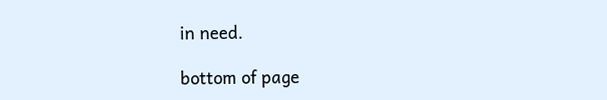in need.

bottom of page